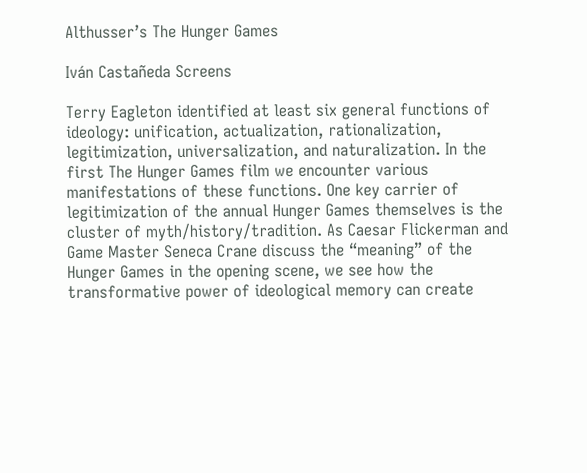Althusser’s The Hunger Games

Iván Castañeda Screens

Terry Eagleton identified at least six general functions of ideology: unification, actualization, rationalization, legitimization, universalization, and naturalization. In the first The Hunger Games film we encounter various manifestations of these functions. One key carrier of legitimization of the annual Hunger Games themselves is the cluster of myth/history/tradition. As Caesar Flickerman and Game Master Seneca Crane discuss the “meaning” of the Hunger Games in the opening scene, we see how the transformative power of ideological memory can create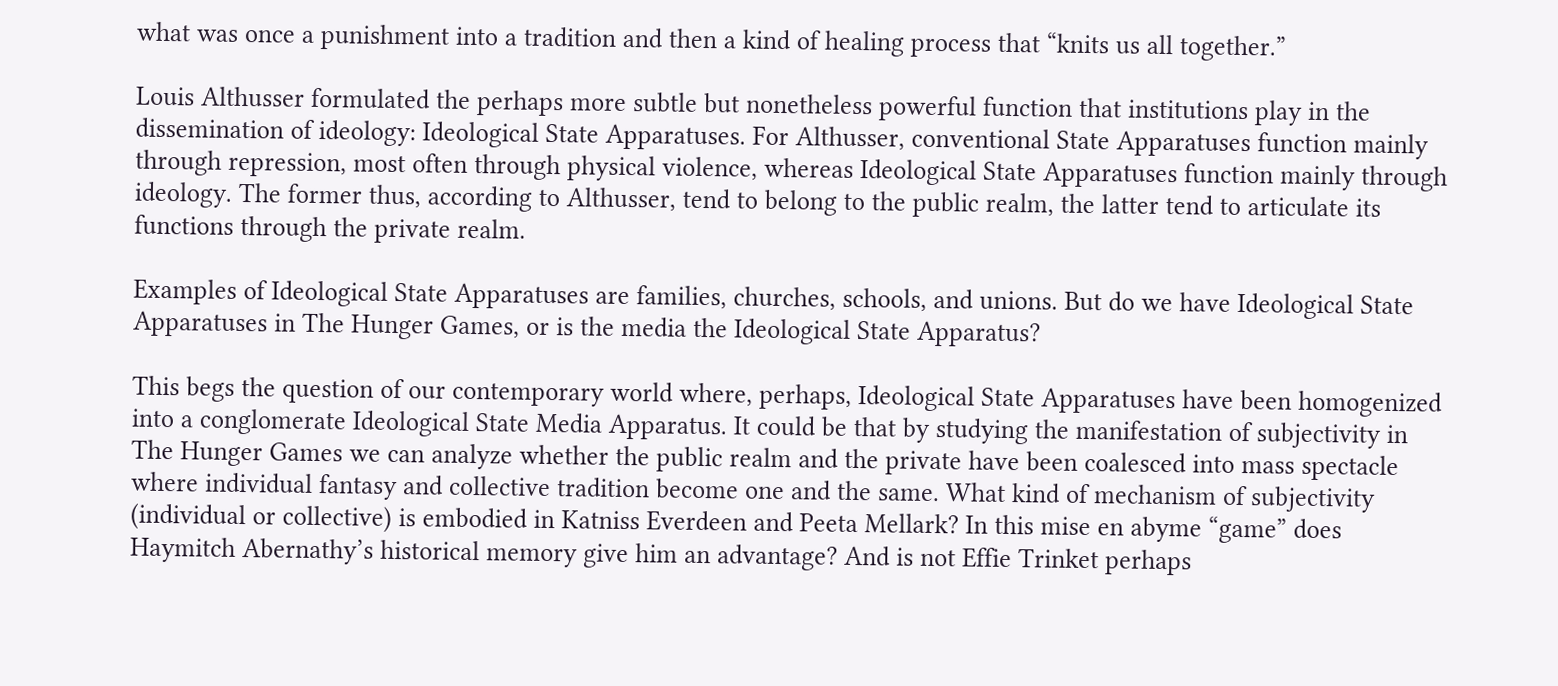what was once a punishment into a tradition and then a kind of healing process that “knits us all together.”

Louis Althusser formulated the perhaps more subtle but nonetheless powerful function that institutions play in the dissemination of ideology: Ideological State Apparatuses. For Althusser, conventional State Apparatuses function mainly through repression, most often through physical violence, whereas Ideological State Apparatuses function mainly through ideology. The former thus, according to Althusser, tend to belong to the public realm, the latter tend to articulate its functions through the private realm.

Examples of Ideological State Apparatuses are families, churches, schools, and unions. But do we have Ideological State Apparatuses in The Hunger Games, or is the media the Ideological State Apparatus?

This begs the question of our contemporary world where, perhaps, Ideological State Apparatuses have been homogenized into a conglomerate Ideological State Media Apparatus. It could be that by studying the manifestation of subjectivity in The Hunger Games we can analyze whether the public realm and the private have been coalesced into mass spectacle where individual fantasy and collective tradition become one and the same. What kind of mechanism of subjectivity (individual or collective) is embodied in Katniss Everdeen and Peeta Mellark? In this mise en abyme “game” does Haymitch Abernathy’s historical memory give him an advantage? And is not Effie Trinket perhaps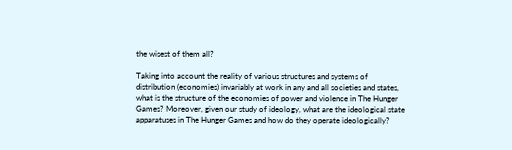the wisest of them all?

Taking into account the reality of various structures and systems of distribution (economies) invariably at work in any and all societies and states, what is the structure of the economies of power and violence in The Hunger Games? Moreover, given our study of ideology, what are the ideological state apparatuses in The Hunger Games and how do they operate ideologically?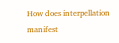How does interpellation manifest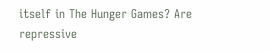itself in The Hunger Games? Are repressive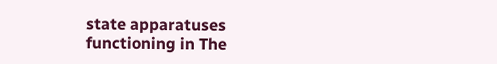state apparatuses functioning in The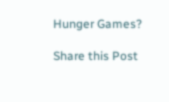Hunger Games?

Share this Post